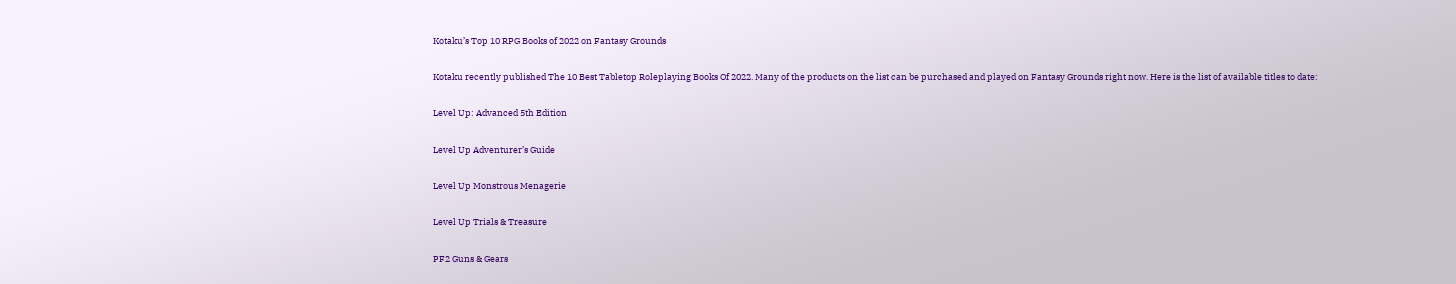Kotaku’s Top 10 RPG Books of 2022 on Fantasy Grounds

Kotaku recently published The 10 Best Tabletop Roleplaying Books Of 2022. Many of the products on the list can be purchased and played on Fantasy Grounds right now. Here is the list of available titles to date:

Level Up: Advanced 5th Edition

Level Up Adventurer’s Guide

Level Up Monstrous Menagerie

Level Up Trials & Treasure

PF2 Guns & Gears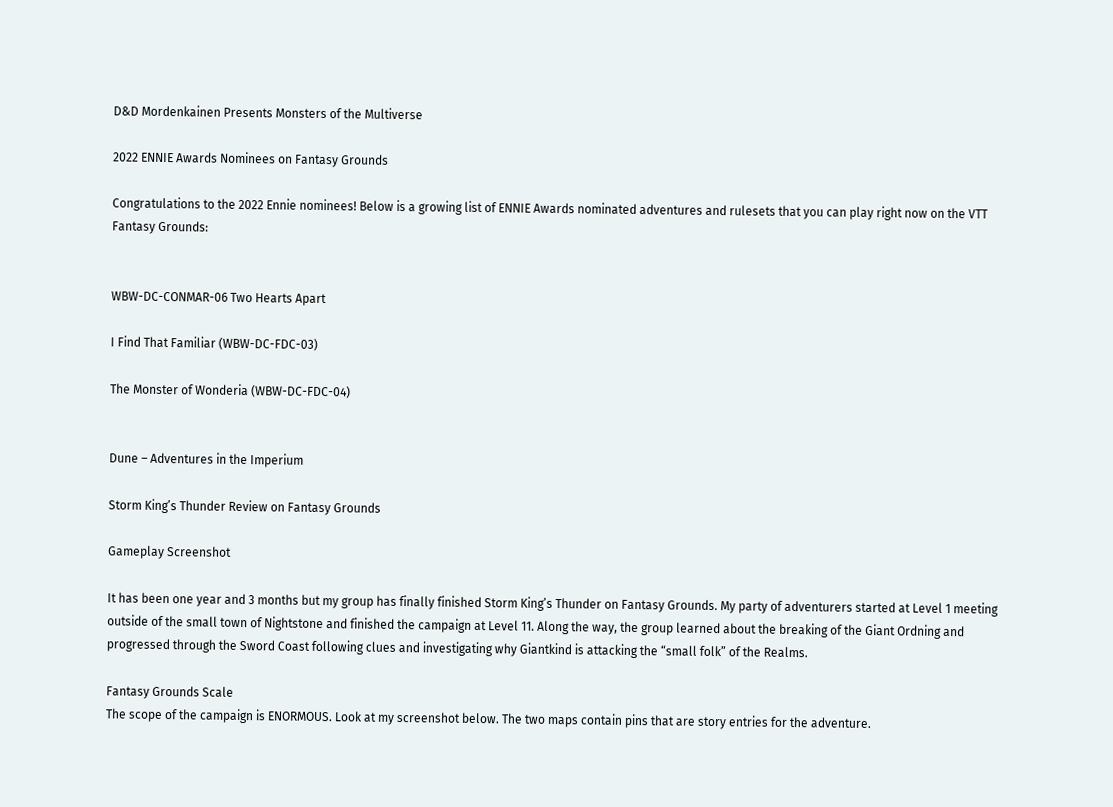D&D Mordenkainen Presents Monsters of the Multiverse

2022 ENNIE Awards Nominees on Fantasy Grounds

Congratulations to the 2022 Ennie nominees! Below is a growing list of ENNIE Awards nominated adventures and rulesets that you can play right now on the VTT Fantasy Grounds:


WBW-DC-CONMAR-06 Two Hearts Apart

I Find That Familiar (WBW-DC-FDC-03)

The Monster of Wonderia (WBW-DC-FDC-04)


Dune – Adventures in the Imperium

Storm King’s Thunder Review on Fantasy Grounds

Gameplay Screenshot

It has been one year and 3 months but my group has finally finished Storm King’s Thunder on Fantasy Grounds. My party of adventurers started at Level 1 meeting outside of the small town of Nightstone and finished the campaign at Level 11. Along the way, the group learned about the breaking of the Giant Ordning and progressed through the Sword Coast following clues and investigating why Giantkind is attacking the “small folk” of the Realms.

Fantasy Grounds Scale
The scope of the campaign is ENORMOUS. Look at my screenshot below. The two maps contain pins that are story entries for the adventure.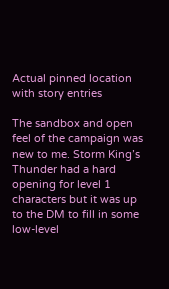Actual pinned location with story entries

The sandbox and open feel of the campaign was new to me. Storm King’s Thunder had a hard opening for level 1 characters but it was up to the DM to fill in some low-level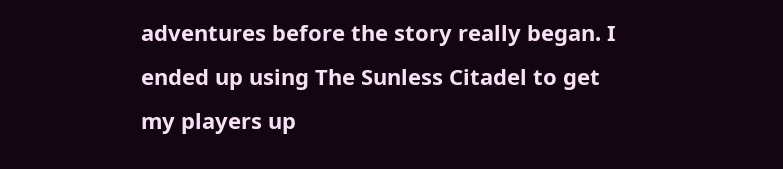adventures before the story really began. I ended up using The Sunless Citadel to get my players up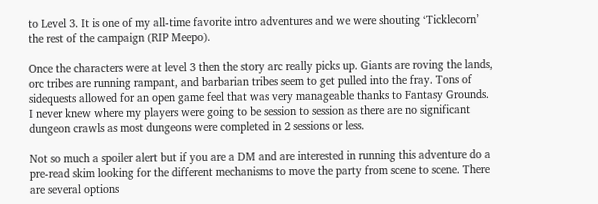to Level 3. It is one of my all-time favorite intro adventures and we were shouting ‘Ticklecorn’ the rest of the campaign (RIP Meepo).

Once the characters were at level 3 then the story arc really picks up. Giants are roving the lands, orc tribes are running rampant, and barbarian tribes seem to get pulled into the fray. Tons of sidequests allowed for an open game feel that was very manageable thanks to Fantasy Grounds. I never knew where my players were going to be session to session as there are no significant dungeon crawls as most dungeons were completed in 2 sessions or less.

Not so much a spoiler alert but if you are a DM and are interested in running this adventure do a pre-read skim looking for the different mechanisms to move the party from scene to scene. There are several options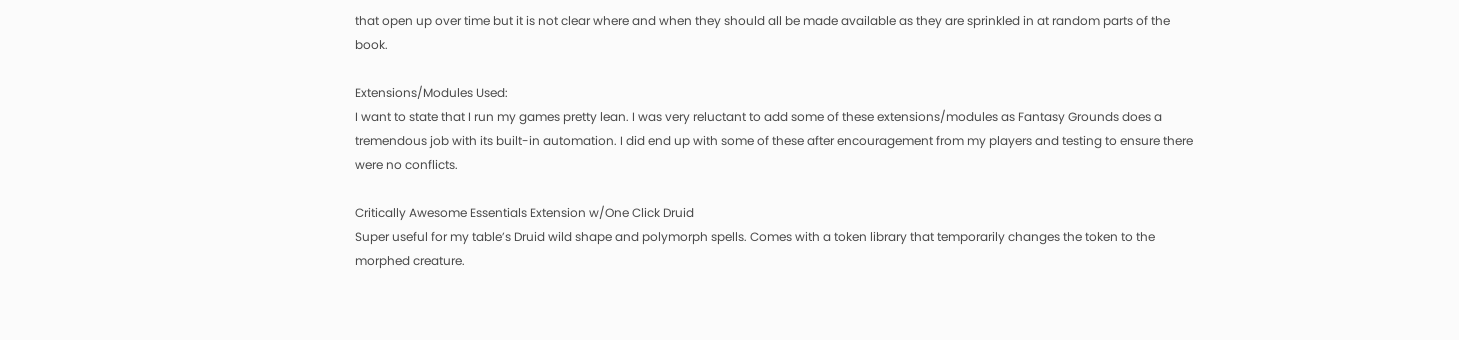that open up over time but it is not clear where and when they should all be made available as they are sprinkled in at random parts of the book.

Extensions/Modules Used:
I want to state that I run my games pretty lean. I was very reluctant to add some of these extensions/modules as Fantasy Grounds does a tremendous job with its built-in automation. I did end up with some of these after encouragement from my players and testing to ensure there were no conflicts.

Critically Awesome Essentials Extension w/One Click Druid
Super useful for my table’s Druid wild shape and polymorph spells. Comes with a token library that temporarily changes the token to the morphed creature.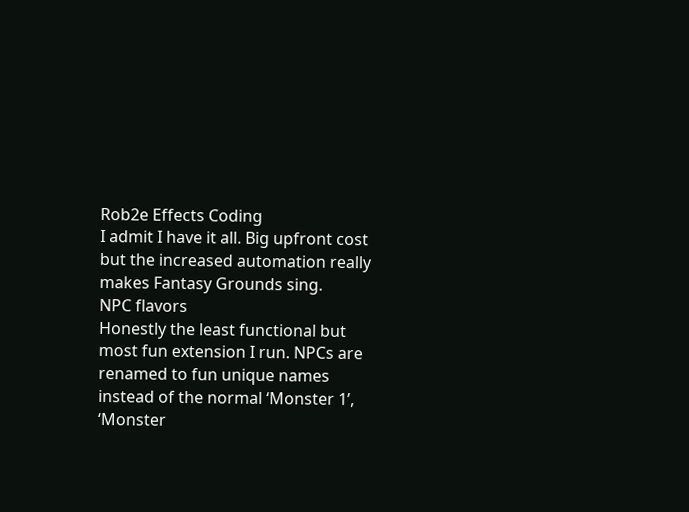Rob2e Effects Coding
I admit I have it all. Big upfront cost but the increased automation really makes Fantasy Grounds sing.
NPC flavors
Honestly the least functional but most fun extension I run. NPCs are renamed to fun unique names instead of the normal ‘Monster 1’, ‘Monster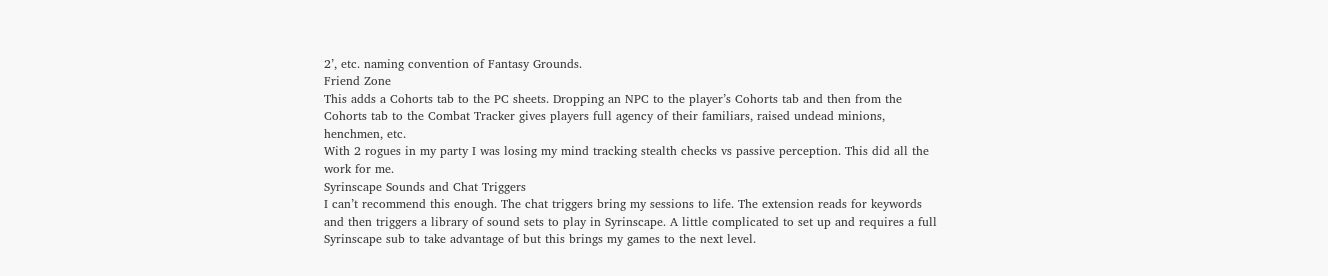2’, etc. naming convention of Fantasy Grounds.
Friend Zone
This adds a Cohorts tab to the PC sheets. Dropping an NPC to the player’s Cohorts tab and then from the Cohorts tab to the Combat Tracker gives players full agency of their familiars, raised undead minions, henchmen, etc.
With 2 rogues in my party I was losing my mind tracking stealth checks vs passive perception. This did all the work for me.
Syrinscape Sounds and Chat Triggers
I can’t recommend this enough. The chat triggers bring my sessions to life. The extension reads for keywords and then triggers a library of sound sets to play in Syrinscape. A little complicated to set up and requires a full Syrinscape sub to take advantage of but this brings my games to the next level.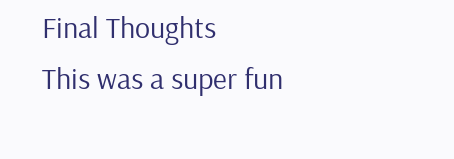Final Thoughts
This was a super fun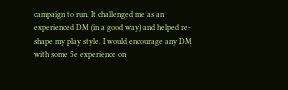campaign to run. It challenged me as an experienced DM (in a good way) and helped re-shape my play style. I would encourage any DM with some 5e experience on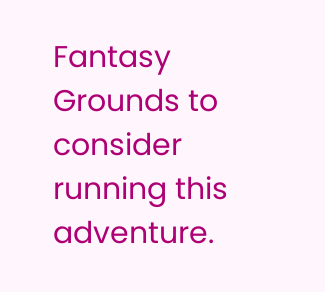Fantasy Grounds to consider running this adventure.